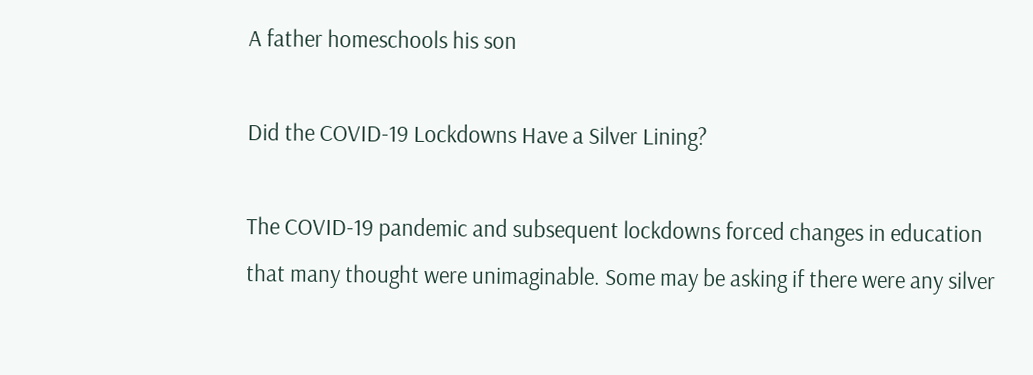A father homeschools his son

Did the COVID-19 Lockdowns Have a Silver Lining?

The COVID-19 pandemic and subsequent lockdowns forced changes in education that many thought were unimaginable. Some may be asking if there were any silver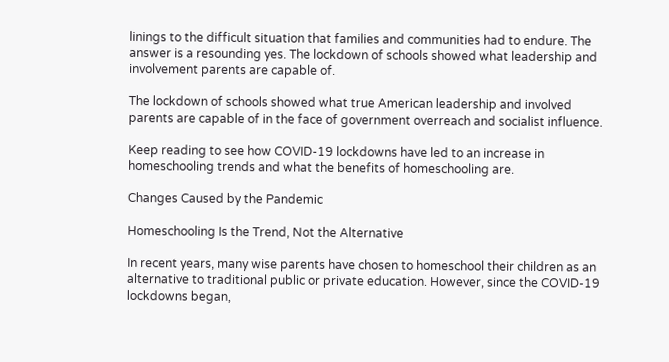linings to the difficult situation that families and communities had to endure. The answer is a resounding yes. The lockdown of schools showed what leadership and involvement parents are capable of.

The lockdown of schools showed what true American leadership and involved parents are capable of in the face of government overreach and socialist influence.

Keep reading to see how COVID-19 lockdowns have led to an increase in homeschooling trends and what the benefits of homeschooling are.

Changes Caused by the Pandemic

Homeschooling Is the Trend, Not the Alternative

In recent years, many wise parents have chosen to homeschool their children as an alternative to traditional public or private education. However, since the COVID-19 lockdowns began,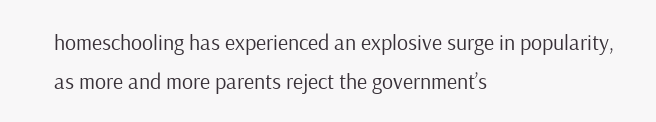homeschooling has experienced an explosive surge in popularity, as more and more parents reject the government’s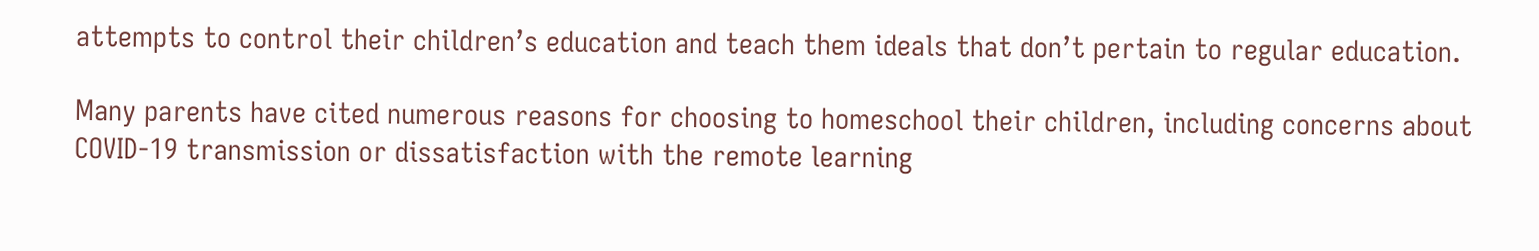attempts to control their children’s education and teach them ideals that don’t pertain to regular education.

Many parents have cited numerous reasons for choosing to homeschool their children, including concerns about COVID-19 transmission or dissatisfaction with the remote learning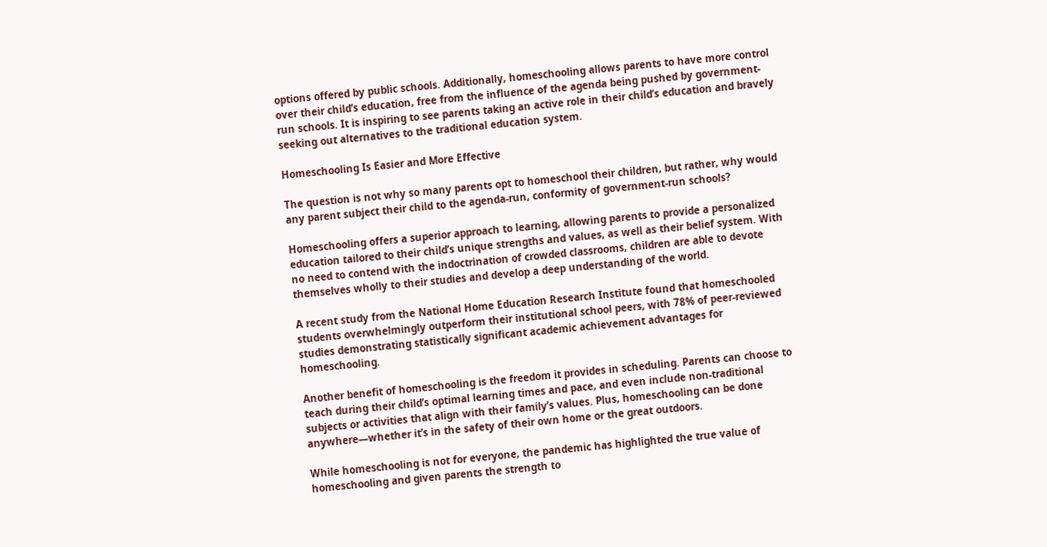options offered by public schools. Additionally, homeschooling allows parents to have more control over their child’s education, free from the influence of the agenda being pushed by government-run schools. It is inspiring to see parents taking an active role in their child’s education and bravely seeking out alternatives to the traditional education system.

Homeschooling Is Easier and More Effective

The question is not why so many parents opt to homeschool their children, but rather, why would any parent subject their child to the agenda-run, conformity of government-run schools?

Homeschooling offers a superior approach to learning, allowing parents to provide a personalized education tailored to their child’s unique strengths and values, as well as their belief system. With no need to contend with the indoctrination of crowded classrooms, children are able to devote themselves wholly to their studies and develop a deep understanding of the world.

A recent study from the National Home Education Research Institute found that homeschooled students overwhelmingly outperform their institutional school peers, with 78% of peer-reviewed studies demonstrating statistically significant academic achievement advantages for homeschooling.

Another benefit of homeschooling is the freedom it provides in scheduling. Parents can choose to teach during their child’s optimal learning times and pace, and even include non-traditional subjects or activities that align with their family’s values. Plus, homeschooling can be done anywhere—whether it’s in the safety of their own home or the great outdoors.

While homeschooling is not for everyone, the pandemic has highlighted the true value of homeschooling and given parents the strength to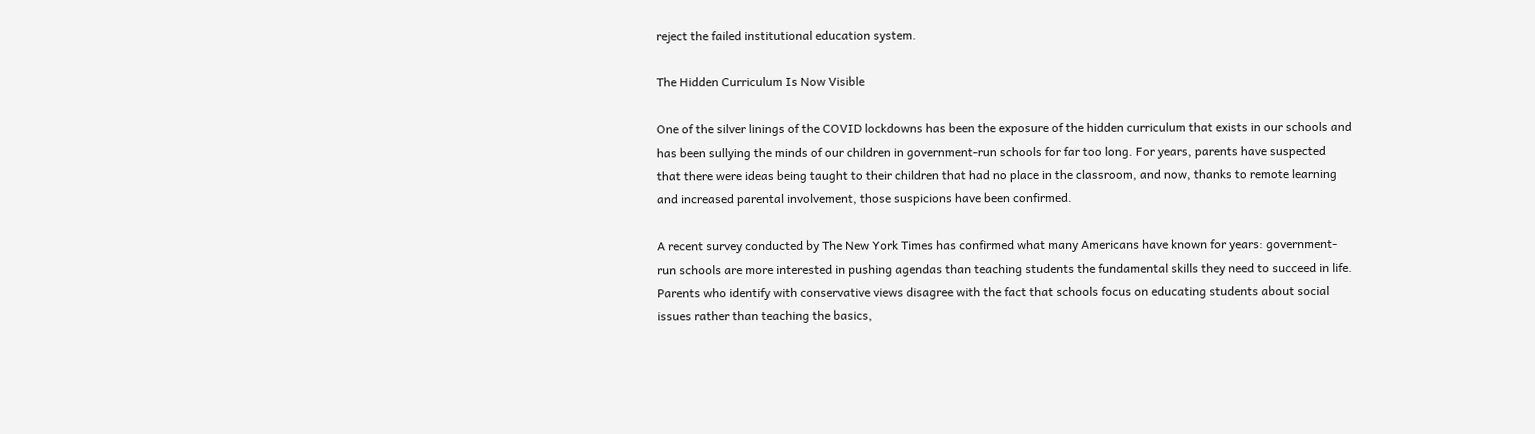reject the failed institutional education system.

The Hidden Curriculum Is Now Visible

One of the silver linings of the COVID lockdowns has been the exposure of the hidden curriculum that exists in our schools and has been sullying the minds of our children in government-run schools for far too long. For years, parents have suspected that there were ideas being taught to their children that had no place in the classroom, and now, thanks to remote learning and increased parental involvement, those suspicions have been confirmed.

A recent survey conducted by The New York Times has confirmed what many Americans have known for years: government-run schools are more interested in pushing agendas than teaching students the fundamental skills they need to succeed in life. Parents who identify with conservative views disagree with the fact that schools focus on educating students about social issues rather than teaching the basics,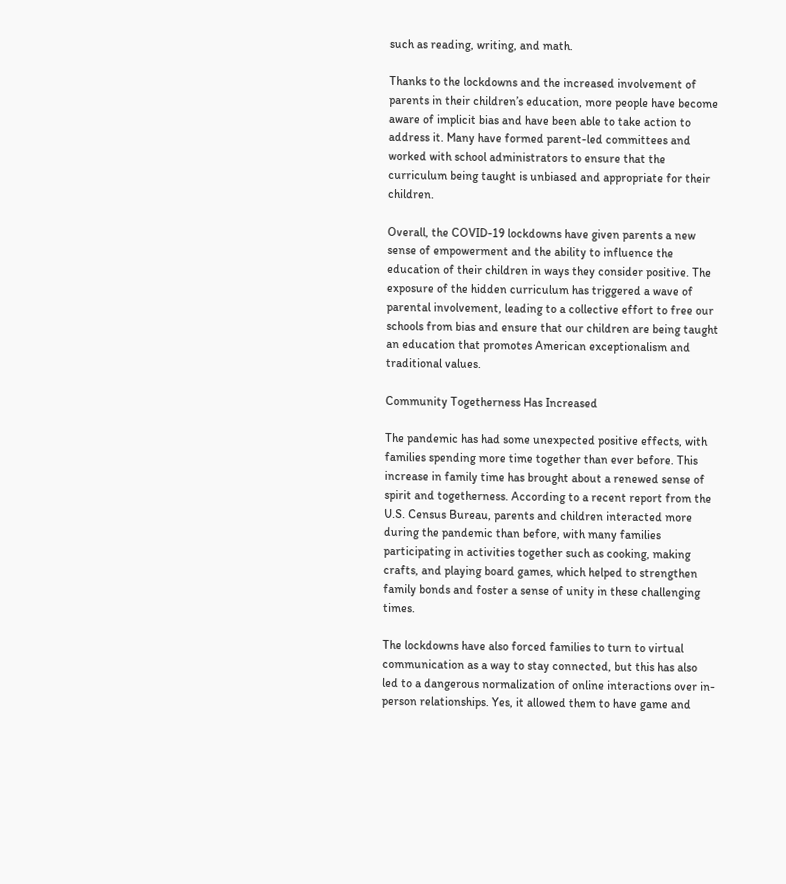such as reading, writing, and math.

Thanks to the lockdowns and the increased involvement of parents in their children’s education, more people have become aware of implicit bias and have been able to take action to address it. Many have formed parent-led committees and worked with school administrators to ensure that the curriculum being taught is unbiased and appropriate for their children.

Overall, the COVID-19 lockdowns have given parents a new sense of empowerment and the ability to influence the education of their children in ways they consider positive. The exposure of the hidden curriculum has triggered a wave of parental involvement, leading to a collective effort to free our schools from bias and ensure that our children are being taught an education that promotes American exceptionalism and traditional values.

Community Togetherness Has Increased

The pandemic has had some unexpected positive effects, with families spending more time together than ever before. This increase in family time has brought about a renewed sense of spirit and togetherness. According to a recent report from the U.S. Census Bureau, parents and children interacted more during the pandemic than before, with many families participating in activities together such as cooking, making crafts, and playing board games, which helped to strengthen family bonds and foster a sense of unity in these challenging times.

The lockdowns have also forced families to turn to virtual communication as a way to stay connected, but this has also led to a dangerous normalization of online interactions over in-person relationships. Yes, it allowed them to have game and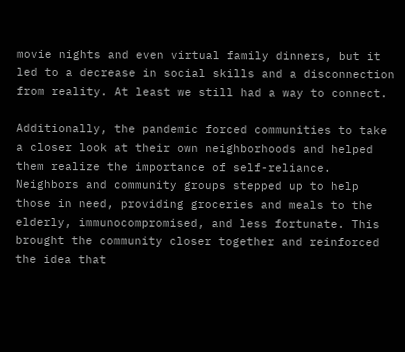movie nights and even virtual family dinners, but it led to a decrease in social skills and a disconnection from reality. At least we still had a way to connect.

Additionally, the pandemic forced communities to take a closer look at their own neighborhoods and helped them realize the importance of self-reliance. Neighbors and community groups stepped up to help those in need, providing groceries and meals to the elderly, immunocompromised, and less fortunate. This brought the community closer together and reinforced the idea that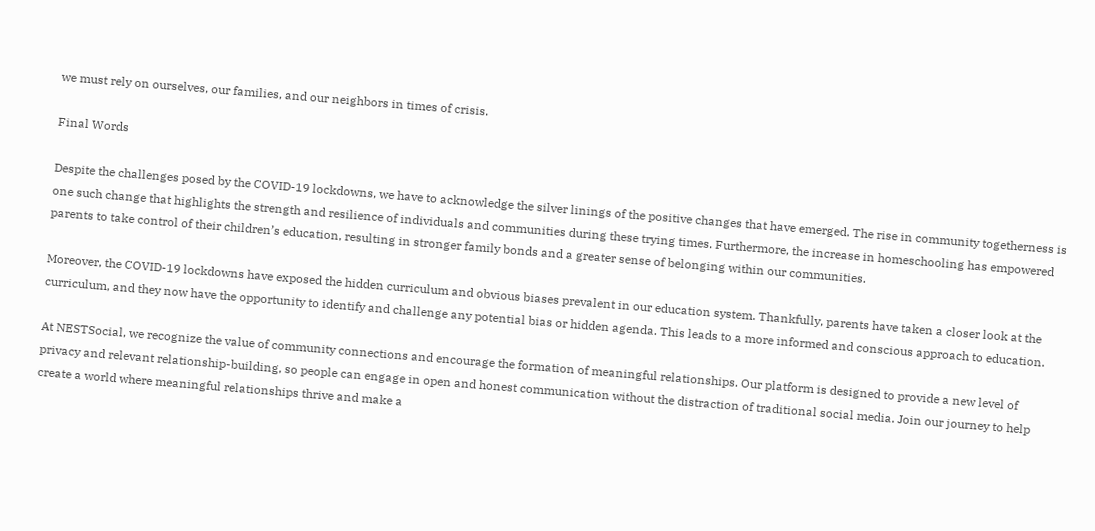we must rely on ourselves, our families, and our neighbors in times of crisis.

Final Words

Despite the challenges posed by the COVID-19 lockdowns, we have to acknowledge the silver linings of the positive changes that have emerged. The rise in community togetherness is one such change that highlights the strength and resilience of individuals and communities during these trying times. Furthermore, the increase in homeschooling has empowered parents to take control of their children’s education, resulting in stronger family bonds and a greater sense of belonging within our communities.

Moreover, the COVID-19 lockdowns have exposed the hidden curriculum and obvious biases prevalent in our education system. Thankfully, parents have taken a closer look at the curriculum, and they now have the opportunity to identify and challenge any potential bias or hidden agenda. This leads to a more informed and conscious approach to education.

At NESTSocial, we recognize the value of community connections and encourage the formation of meaningful relationships. Our platform is designed to provide a new level of privacy and relevant relationship-building, so people can engage in open and honest communication without the distraction of traditional social media. Join our journey to help create a world where meaningful relationships thrive and make a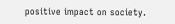positive impact on society.